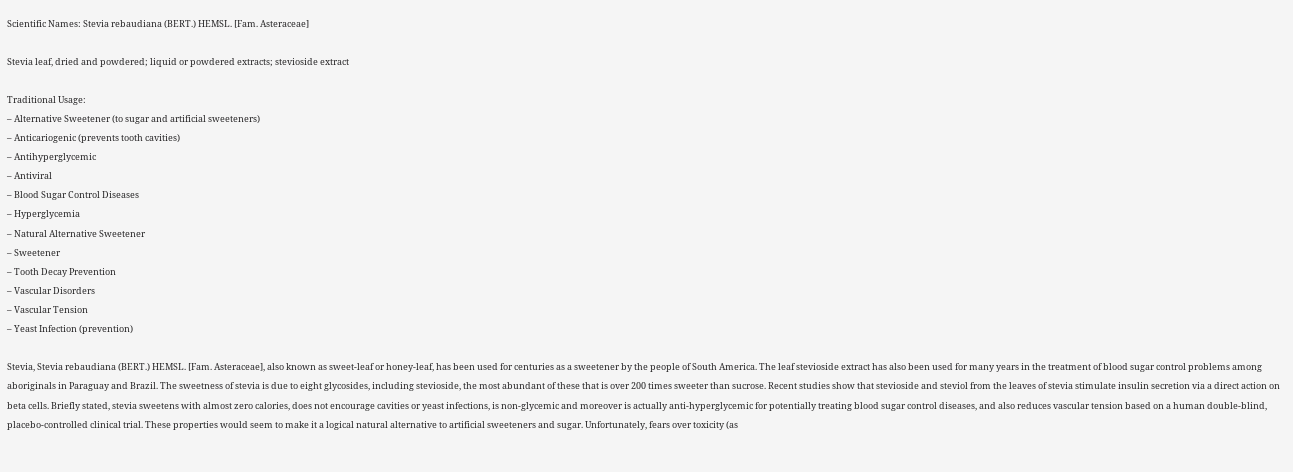Scientific Names: Stevia rebaudiana (BERT.) HEMSL. [Fam. Asteraceae]

Stevia leaf, dried and powdered; liquid or powdered extracts; stevioside extract

Traditional Usage:
– Alternative Sweetener (to sugar and artificial sweeteners)
– Anticariogenic (prevents tooth cavities)
– Antihyperglycemic
– Antiviral
– Blood Sugar Control Diseases
– Hyperglycemia
– Natural Alternative Sweetener
– Sweetener
– Tooth Decay Prevention
– Vascular Disorders
– Vascular Tension
– Yeast Infection (prevention)

Stevia, Stevia rebaudiana (BERT.) HEMSL. [Fam. Asteraceae], also known as sweet-leaf or honey-leaf, has been used for centuries as a sweetener by the people of South America. The leaf stevioside extract has also been used for many years in the treatment of blood sugar control problems among aboriginals in Paraguay and Brazil. The sweetness of stevia is due to eight glycosides, including stevioside, the most abundant of these that is over 200 times sweeter than sucrose. Recent studies show that stevioside and steviol from the leaves of stevia stimulate insulin secretion via a direct action on beta cells. Briefly stated, stevia sweetens with almost zero calories, does not encourage cavities or yeast infections, is non-glycemic and moreover is actually anti-hyperglycemic for potentially treating blood sugar control diseases, and also reduces vascular tension based on a human double-blind, placebo-controlled clinical trial. These properties would seem to make it a logical natural alternative to artificial sweeteners and sugar. Unfortunately, fears over toxicity (as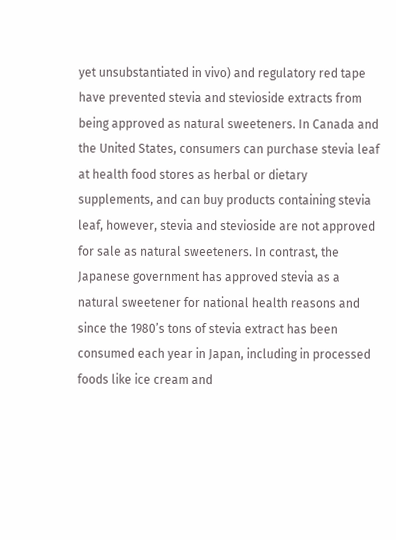yet unsubstantiated in vivo) and regulatory red tape have prevented stevia and stevioside extracts from being approved as natural sweeteners. In Canada and the United States, consumers can purchase stevia leaf at health food stores as herbal or dietary supplements, and can buy products containing stevia leaf, however, stevia and stevioside are not approved for sale as natural sweeteners. In contrast, the Japanese government has approved stevia as a natural sweetener for national health reasons and since the 1980’s tons of stevia extract has been consumed each year in Japan, including in processed foods like ice cream and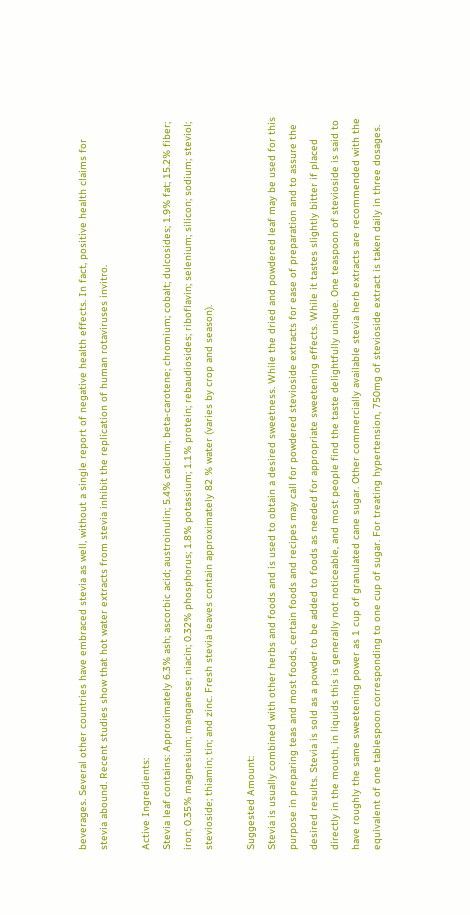beverages. Several other countries have embraced stevia as well, without a single report of negative health effects. In fact, positive health claims for stevia abound. Recent studies show that hot water extracts from stevia inhibit the replication of human rotaviruses invitro.

Active Ingredients:
Stevia leaf contains: Approximately 6.3% ash; ascorbic acid; austroinulin; 5.4% calcium; beta-carotene; chromium; cobalt; dulcosides; 1.9% fat; 15.2% fiber; iron; 0.35% magnesium; manganese; niacin; 0.32% phosphorus; 1.8% potassium; 1.1% protein; rebaudiosides; riboflavin; selenium; silicon; sodium; steviol; stevioside; thiamin; tin; and zinc. Fresh stevia leaves contain approximately 82 % water (varies by crop and season).

Suggested Amount:
Stevia is usually combined with other herbs and foods and is used to obtain a desired sweetness. While the dried and powdered leaf may be used for this purpose in preparing teas and most foods, certain foods and recipes may call for powdered stevioside extracts for ease of preparation and to assure the desired results. Stevia is sold as a powder to be added to foods as needed for appropriate sweetening effects. While it tastes slightly bitter if placed directly in the mouth, in liquids this is generally not noticeable, and most people find the taste delightfully unique. One teaspoon of stevioside is said to have roughly the same sweetening power as 1 cup of granulated cane sugar. Other commercially available stevia herb extracts are recommended with the equivalent of one tablespoon corresponding to one cup of sugar. For treating hypertension, 750mg of stevioside extract is taken daily in three dosages.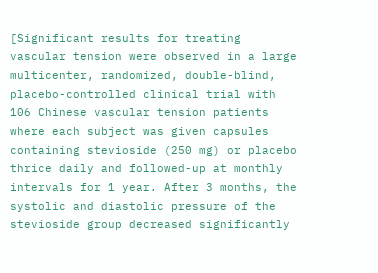[Significant results for treating vascular tension were observed in a large multicenter, randomized, double-blind, placebo-controlled clinical trial with 106 Chinese vascular tension patients where each subject was given capsules containing stevioside (250 mg) or placebo thrice daily and followed-up at monthly intervals for 1 year. After 3 months, the systolic and diastolic pressure of the stevioside group decreased significantly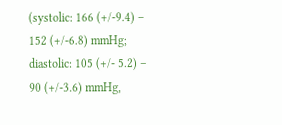(systolic: 166 (+/-9.4) – 152 (+/-6.8) mmHg; diastolic: 105 (+/- 5.2) – 90 (+/-3.6) mmHg,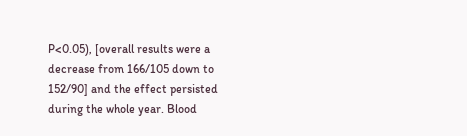P<0.05), [overall results were a decrease from 166/105 down to 152/90] and the effect persisted during the whole year. Blood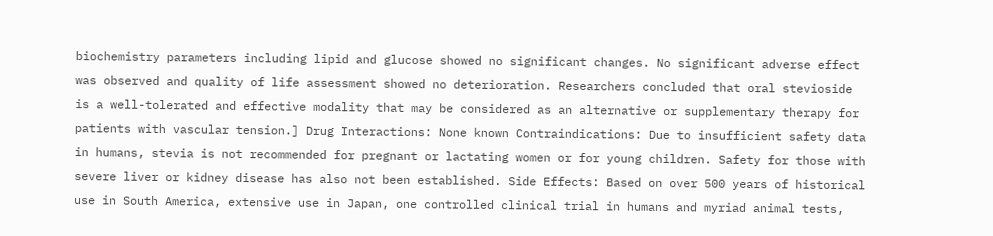biochemistry parameters including lipid and glucose showed no significant changes. No significant adverse effect was observed and quality of life assessment showed no deterioration. Researchers concluded that oral stevioside is a well-tolerated and effective modality that may be considered as an alternative or supplementary therapy for patients with vascular tension.] Drug Interactions: None known Contraindications: Due to insufficient safety data in humans, stevia is not recommended for pregnant or lactating women or for young children. Safety for those with severe liver or kidney disease has also not been established. Side Effects: Based on over 500 years of historical use in South America, extensive use in Japan, one controlled clinical trial in humans and myriad animal tests,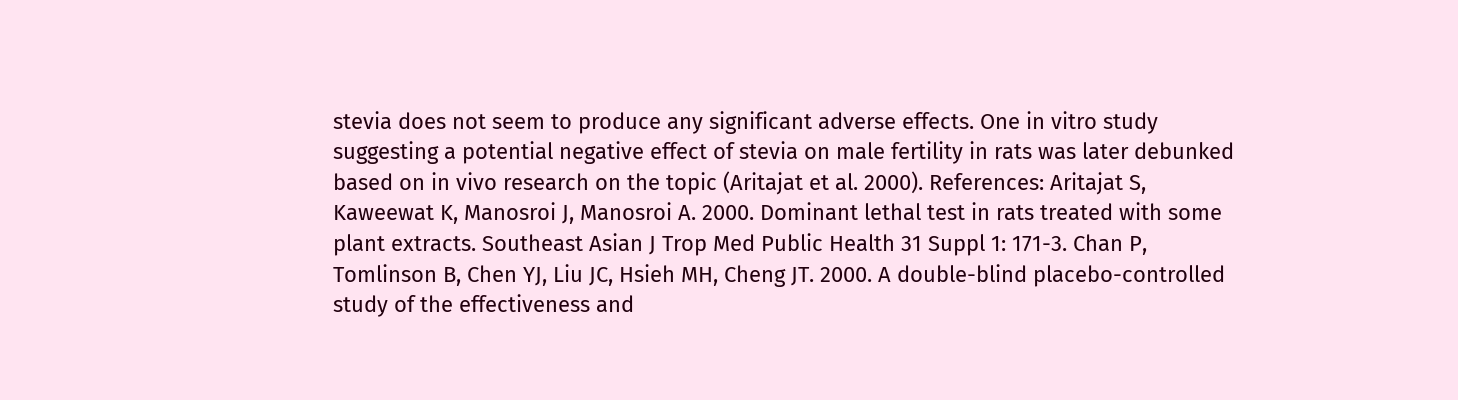stevia does not seem to produce any significant adverse effects. One in vitro study suggesting a potential negative effect of stevia on male fertility in rats was later debunked based on in vivo research on the topic (Aritajat et al. 2000). References: Aritajat S, Kaweewat K, Manosroi J, Manosroi A. 2000. Dominant lethal test in rats treated with some plant extracts. Southeast Asian J Trop Med Public Health 31 Suppl 1: 171-3. Chan P, Tomlinson B, Chen YJ, Liu JC, Hsieh MH, Cheng JT. 2000. A double-blind placebo-controlled study of the effectiveness and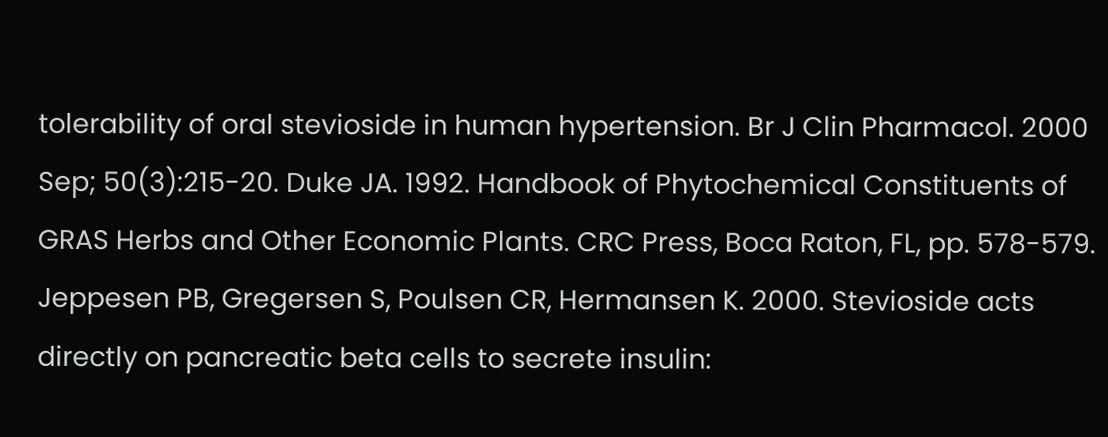tolerability of oral stevioside in human hypertension. Br J Clin Pharmacol. 2000 Sep; 50(3):215-20. Duke JA. 1992. Handbook of Phytochemical Constituents of GRAS Herbs and Other Economic Plants. CRC Press, Boca Raton, FL, pp. 578-579. Jeppesen PB, Gregersen S, Poulsen CR, Hermansen K. 2000. Stevioside acts directly on pancreatic beta cells to secrete insulin: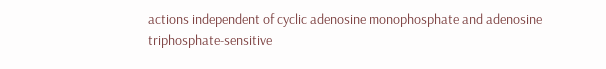actions independent of cyclic adenosine monophosphate and adenosine triphosphate-sensitive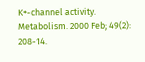K+-channel activity. Metabolism. 2000 Feb; 49(2): 208-14.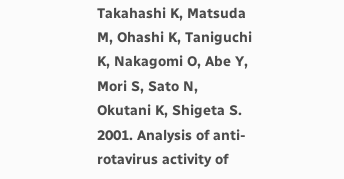Takahashi K, Matsuda M, Ohashi K, Taniguchi K, Nakagomi O, Abe Y, Mori S, Sato N, Okutani K, Shigeta S. 2001. Analysis of anti-rotavirus activity of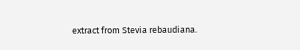extract from Stevia rebaudiana.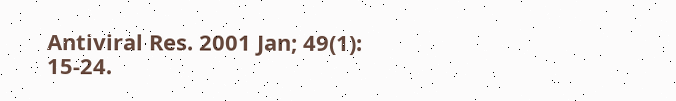Antiviral Res. 2001 Jan; 49(1): 15-24.